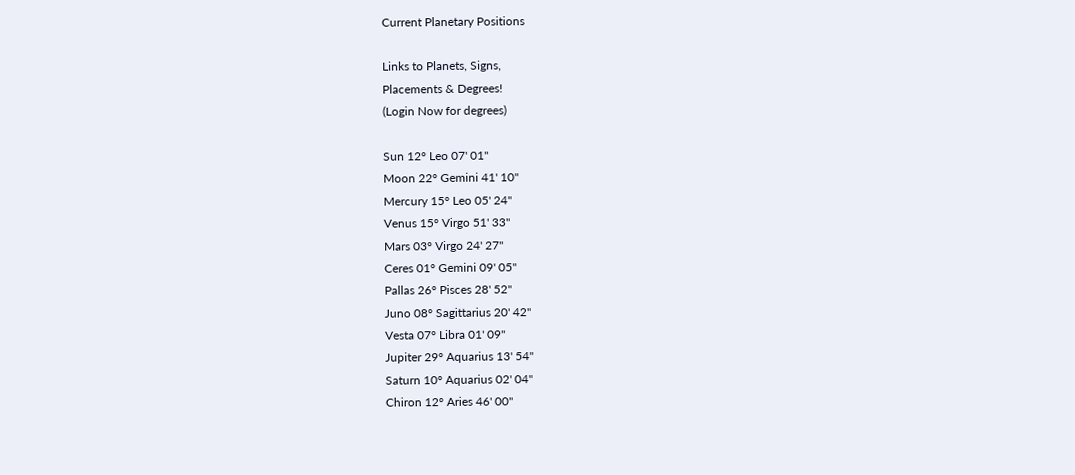Current Planetary Positions

Links to Planets, Signs,
Placements & Degrees!
(Login Now for degrees)

Sun 12° Leo 07' 01"
Moon 22° Gemini 41' 10"
Mercury 15° Leo 05' 24"
Venus 15° Virgo 51' 33"
Mars 03° Virgo 24' 27"
Ceres 01° Gemini 09' 05"
Pallas 26° Pisces 28' 52"
Juno 08° Sagittarius 20' 42"
Vesta 07° Libra 01' 09"
Jupiter 29° Aquarius 13' 54"
Saturn 10° Aquarius 02' 04"
Chiron 12° Aries 46' 00"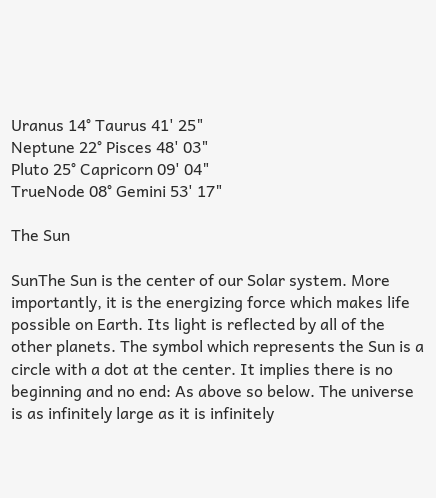Uranus 14° Taurus 41' 25"
Neptune 22° Pisces 48' 03"
Pluto 25° Capricorn 09' 04"
TrueNode 08° Gemini 53' 17"

The Sun

SunThe Sun is the center of our Solar system. More importantly, it is the energizing force which makes life possible on Earth. Its light is reflected by all of the other planets. The symbol which represents the Sun is a circle with a dot at the center. It implies there is no beginning and no end: As above so below. The universe is as infinitely large as it is infinitely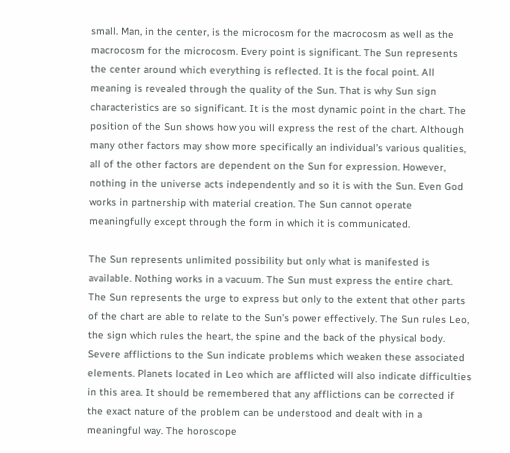small. Man, in the center, is the microcosm for the macrocosm as well as the macrocosm for the microcosm. Every point is significant. The Sun represents the center around which everything is reflected. It is the focal point. All meaning is revealed through the quality of the Sun. That is why Sun sign characteristics are so significant. It is the most dynamic point in the chart. The position of the Sun shows how you will express the rest of the chart. Although many other factors may show more specifically an individual’s various qualities, all of the other factors are dependent on the Sun for expression. However, nothing in the universe acts independently and so it is with the Sun. Even God works in partnership with material creation. The Sun cannot operate meaningfully except through the form in which it is communicated.

The Sun represents unlimited possibility but only what is manifested is available. Nothing works in a vacuum. The Sun must express the entire chart. The Sun represents the urge to express but only to the extent that other parts of the chart are able to relate to the Sun’s power effectively. The Sun rules Leo, the sign which rules the heart, the spine and the back of the physical body. Severe afflictions to the Sun indicate problems which weaken these associated elements. Planets located in Leo which are afflicted will also indicate difficulties in this area. It should be remembered that any afflictions can be corrected if the exact nature of the problem can be understood and dealt with in a meaningful way. The horoscope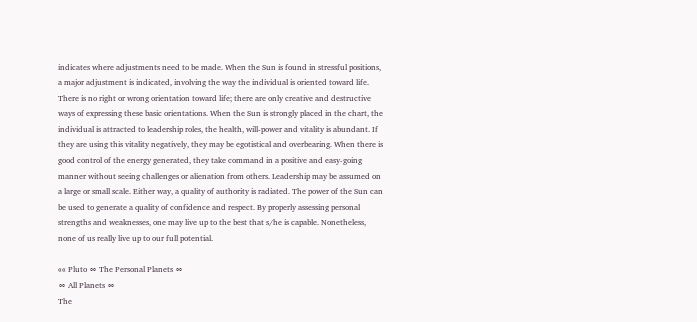indicates where adjustments need to be made. When the Sun is found in stressful positions, a major adjustment is indicated, involving the way the individual is oriented toward life. There is no right or wrong orientation toward life; there are only creative and destructive ways of expressing these basic orientations. When the Sun is strongly placed in the chart, the individual is attracted to leadership roles, the health, will-power and vitality is abundant. If they are using this vitality negatively, they may be egotistical and overbearing. When there is good control of the energy generated, they take command in a positive and easy-going manner without seeing challenges or alienation from others. Leadership may be assumed on a large or small scale. Either way, a quality of authority is radiated. The power of the Sun can be used to generate a quality of confidence and respect. By properly assessing personal strengths and weaknesses, one may live up to the best that s/he is capable. Nonetheless, none of us really live up to our full potential.

«« Pluto ∞ The Personal Planets ∞
∞ All Planets ∞
The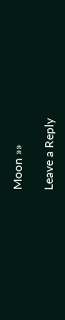Moon »»

Leave a Reply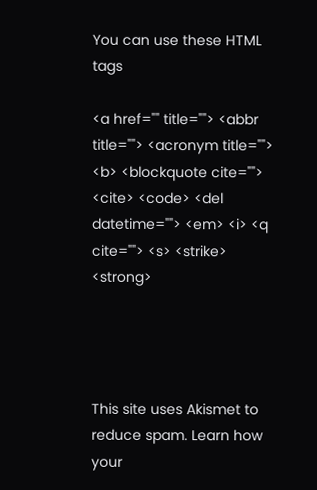You can use these HTML tags

<a href="" title=""> <abbr title=""> <acronym title=""> <b> <blockquote cite=""> <cite> <code> <del datetime=""> <em> <i> <q cite=""> <s> <strike> <strong>




This site uses Akismet to reduce spam. Learn how your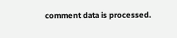comment data is processed.